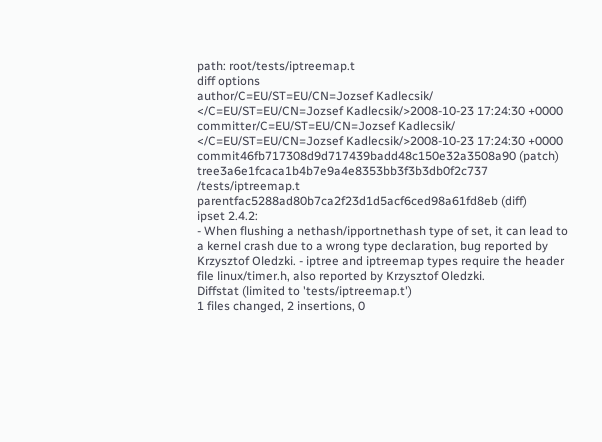path: root/tests/iptreemap.t
diff options
author/C=EU/ST=EU/CN=Jozsef Kadlecsik/ </C=EU/ST=EU/CN=Jozsef Kadlecsik/>2008-10-23 17:24:30 +0000
committer/C=EU/ST=EU/CN=Jozsef Kadlecsik/ </C=EU/ST=EU/CN=Jozsef Kadlecsik/>2008-10-23 17:24:30 +0000
commit46fb717308d9d717439badd48c150e32a3508a90 (patch)
tree3a6e1fcaca1b4b7e9a4e8353bb3f3b3db0f2c737 /tests/iptreemap.t
parentfac5288ad80b7ca2f23d1d5acf6ced98a61fd8eb (diff)
ipset 2.4.2:
- When flushing a nethash/ipportnethash type of set, it can lead to a kernel crash due to a wrong type declaration, bug reported by Krzysztof Oledzki. - iptree and iptreemap types require the header file linux/timer.h, also reported by Krzysztof Oledzki.
Diffstat (limited to 'tests/iptreemap.t')
1 files changed, 2 insertions, 0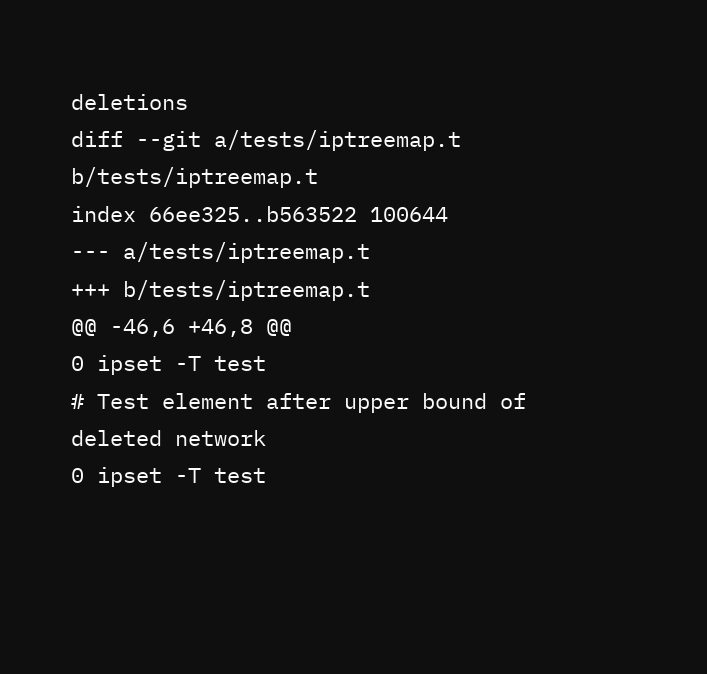deletions
diff --git a/tests/iptreemap.t b/tests/iptreemap.t
index 66ee325..b563522 100644
--- a/tests/iptreemap.t
+++ b/tests/iptreemap.t
@@ -46,6 +46,8 @@
0 ipset -T test
# Test element after upper bound of deleted network
0 ipset -T test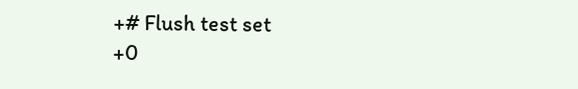+# Flush test set
+0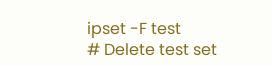ipset -F test
# Delete test set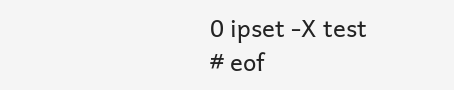0 ipset -X test
# eof